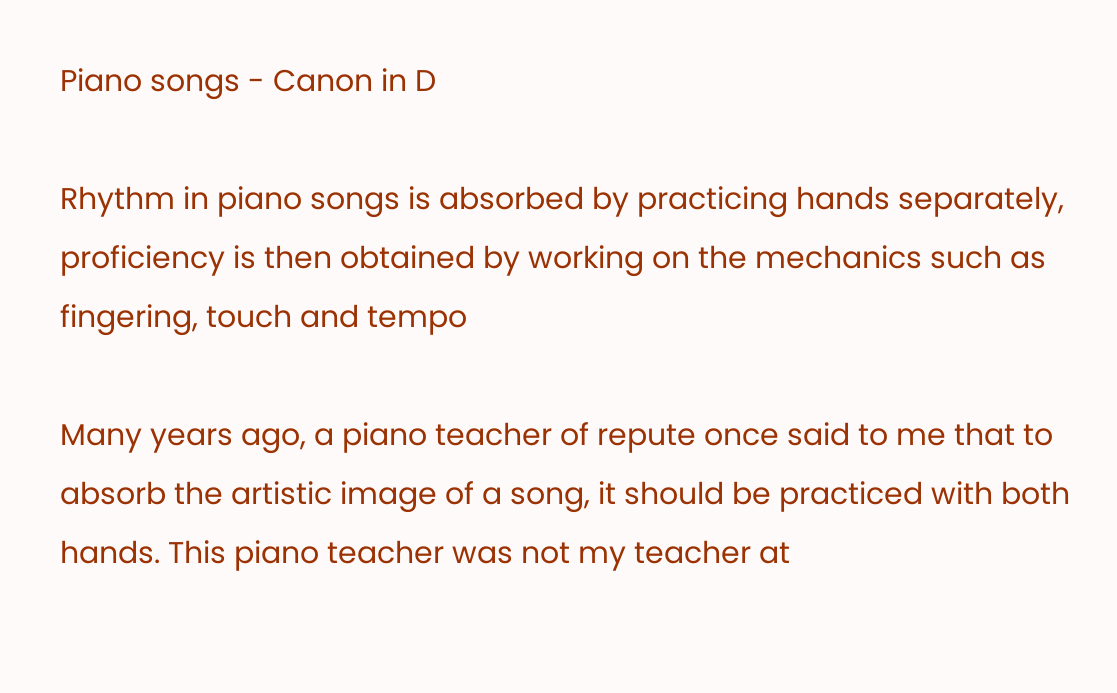Piano songs - Canon in D

Rhythm in piano songs is absorbed by practicing hands separately, proficiency is then obtained by working on the mechanics such as fingering, touch and tempo

Many years ago, a piano teacher of repute once said to me that to absorb the artistic image of a song, it should be practiced with both hands. This piano teacher was not my teacher at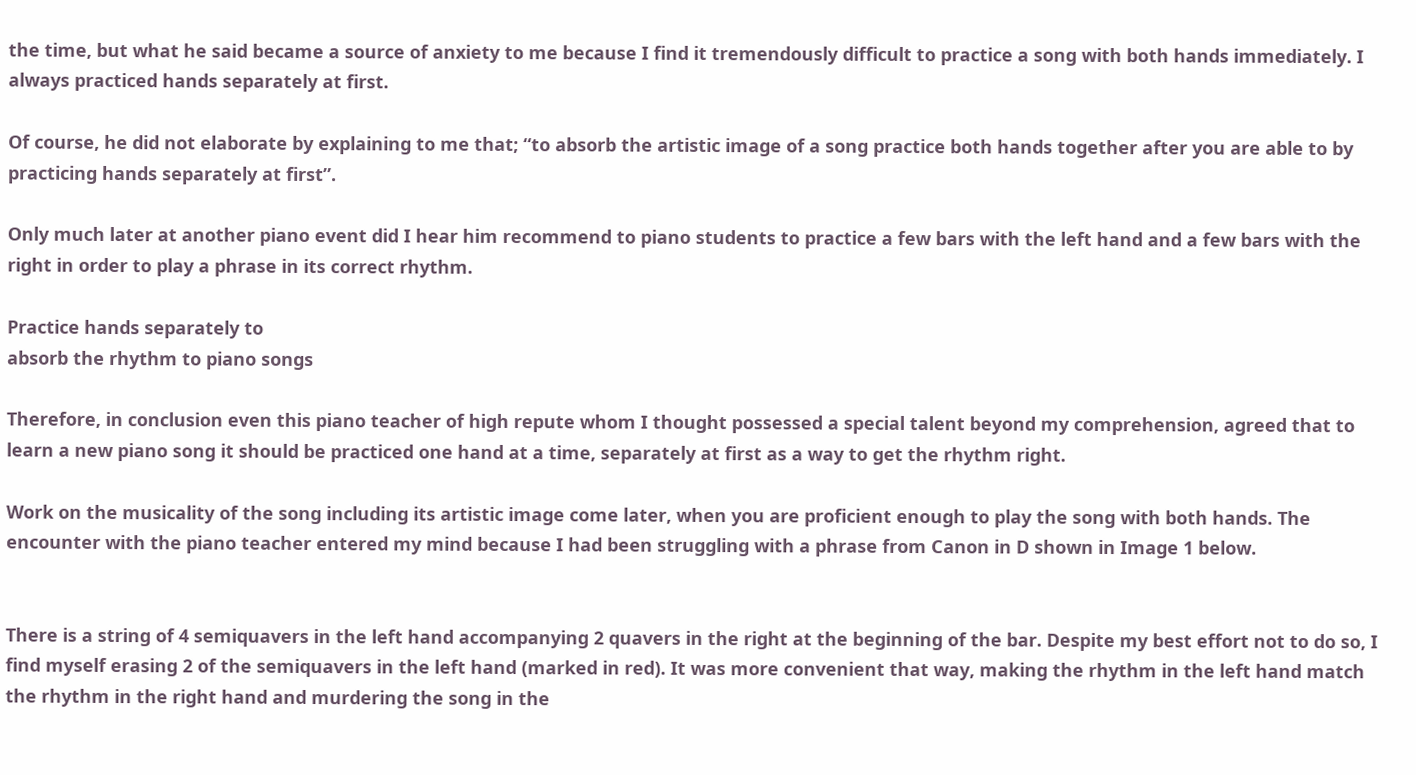the time, but what he said became a source of anxiety to me because I find it tremendously difficult to practice a song with both hands immediately. I always practiced hands separately at first.

Of course, he did not elaborate by explaining to me that; “to absorb the artistic image of a song practice both hands together after you are able to by practicing hands separately at first”.

Only much later at another piano event did I hear him recommend to piano students to practice a few bars with the left hand and a few bars with the right in order to play a phrase in its correct rhythm.

Practice hands separately to
absorb the rhythm to piano songs

Therefore, in conclusion even this piano teacher of high repute whom I thought possessed a special talent beyond my comprehension, agreed that to learn a new piano song it should be practiced one hand at a time, separately at first as a way to get the rhythm right.

Work on the musicality of the song including its artistic image come later, when you are proficient enough to play the song with both hands. The encounter with the piano teacher entered my mind because I had been struggling with a phrase from Canon in D shown in Image 1 below.


There is a string of 4 semiquavers in the left hand accompanying 2 quavers in the right at the beginning of the bar. Despite my best effort not to do so, I find myself erasing 2 of the semiquavers in the left hand (marked in red). It was more convenient that way, making the rhythm in the left hand match the rhythm in the right hand and murdering the song in the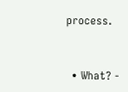process.


  • What? -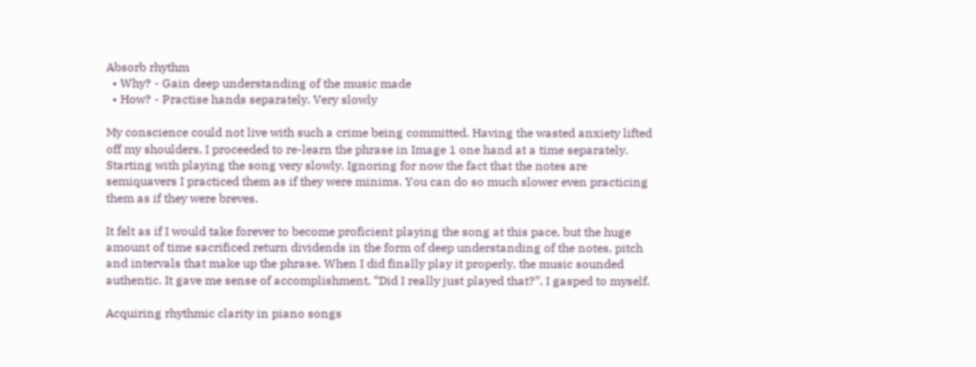Absorb rhythm
  • Why? - Gain deep understanding of the music made
  • How? - Practise hands separately. Very slowly

My conscience could not live with such a crime being committed. Having the wasted anxiety lifted off my shoulders, I proceeded to re-learn the phrase in Image 1 one hand at a time separately. Starting with playing the song very slowly. Ignoring for now the fact that the notes are semiquavers I practiced them as if they were minims. You can do so much slower even practicing them as if they were breves.

It felt as if I would take forever to become proficient playing the song at this pace, but the huge amount of time sacrificed return dividends in the form of deep understanding of the notes, pitch and intervals that make up the phrase. When I did finally play it properly, the music sounded authentic. It gave me sense of accomplishment, “Did I really just played that?”, I gasped to myself.

Acquiring rhythmic clarity in piano songs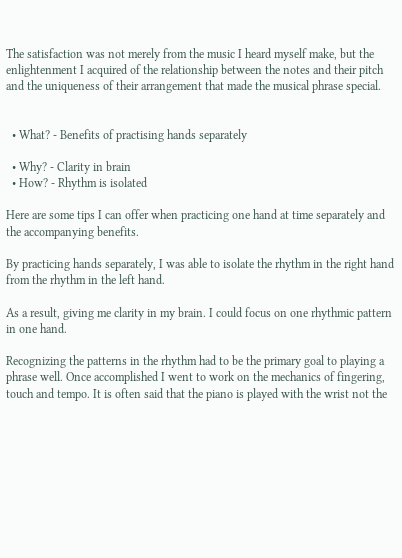The satisfaction was not merely from the music I heard myself make, but the enlightenment I acquired of the relationship between the notes and their pitch and the uniqueness of their arrangement that made the musical phrase special.


  • What? - Benefits of practising hands separately

  • Why? - Clarity in brain
  • How? - Rhythm is isolated

Here are some tips I can offer when practicing one hand at time separately and the accompanying benefits.

By practicing hands separately, I was able to isolate the rhythm in the right hand from the rhythm in the left hand.

As a result, giving me clarity in my brain. I could focus on one rhythmic pattern in one hand.

Recognizing the patterns in the rhythm had to be the primary goal to playing a phrase well. Once accomplished I went to work on the mechanics of fingering, touch and tempo. It is often said that the piano is played with the wrist not the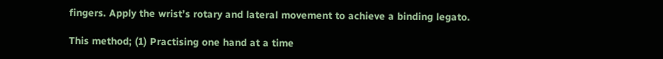fingers. Apply the wrist’s rotary and lateral movement to achieve a binding legato.

This method; (1) Practising one hand at a time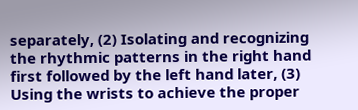separately, (2) Isolating and recognizing the rhythmic patterns in the right hand first followed by the left hand later, (3) Using the wrists to achieve the proper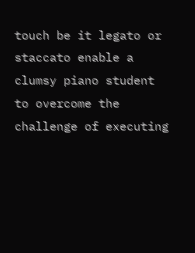touch be it legato or staccato enable a clumsy piano student to overcome the challenge of executing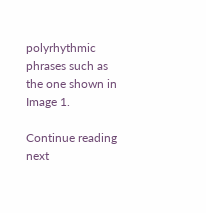polyrhythmic phrases such as the one shown in Image 1.

Continue reading next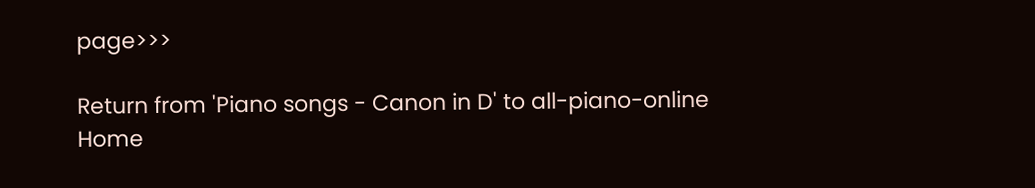page>>>

Return from 'Piano songs - Canon in D' to all-piano-online Home